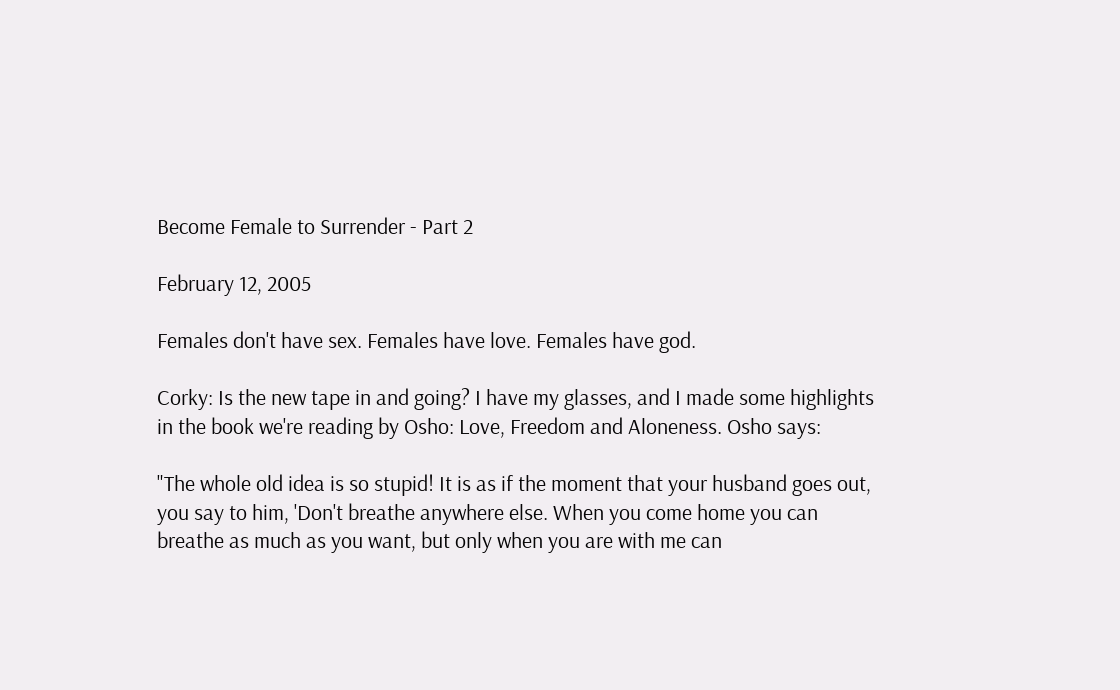Become Female to Surrender - Part 2

February 12, 2005

Females don't have sex. Females have love. Females have god.

Corky: Is the new tape in and going? I have my glasses, and I made some highlights in the book we're reading by Osho: Love, Freedom and Aloneness. Osho says:

"The whole old idea is so stupid! It is as if the moment that your husband goes out, you say to him, 'Don't breathe anywhere else. When you come home you can breathe as much as you want, but only when you are with me can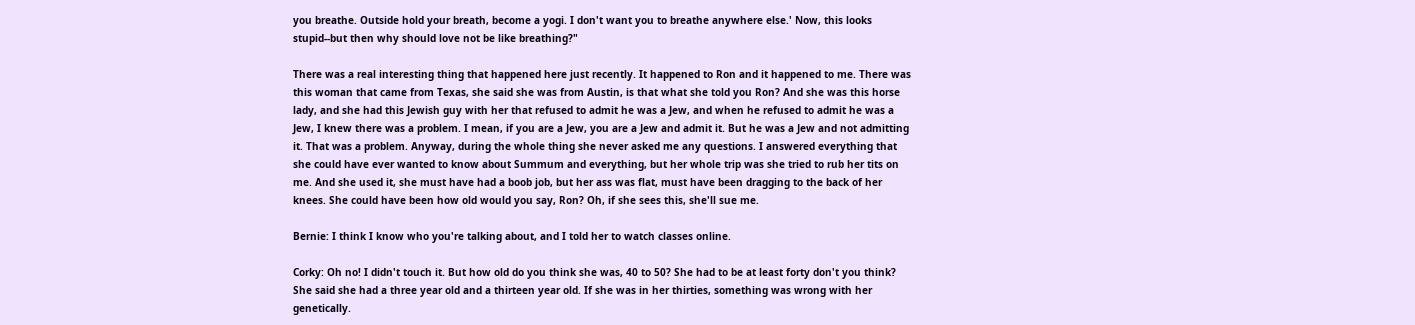you breathe. Outside hold your breath, become a yogi. I don't want you to breathe anywhere else.' Now, this looks stupid--but then why should love not be like breathing?"

There was a real interesting thing that happened here just recently. It happened to Ron and it happened to me. There was this woman that came from Texas, she said she was from Austin, is that what she told you Ron? And she was this horse lady, and she had this Jewish guy with her that refused to admit he was a Jew, and when he refused to admit he was a Jew, I knew there was a problem. I mean, if you are a Jew, you are a Jew and admit it. But he was a Jew and not admitting it. That was a problem. Anyway, during the whole thing she never asked me any questions. I answered everything that she could have ever wanted to know about Summum and everything, but her whole trip was she tried to rub her tits on me. And she used it, she must have had a boob job, but her ass was flat, must have been dragging to the back of her knees. She could have been how old would you say, Ron? Oh, if she sees this, she'll sue me.

Bernie: I think I know who you're talking about, and I told her to watch classes online.

Corky: Oh no! I didn't touch it. But how old do you think she was, 40 to 50? She had to be at least forty don't you think? She said she had a three year old and a thirteen year old. If she was in her thirties, something was wrong with her genetically.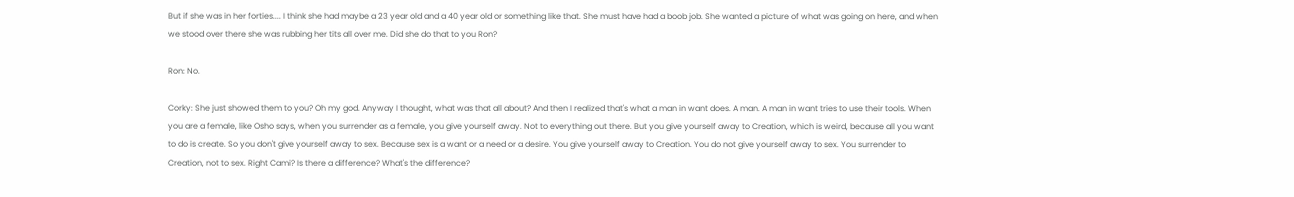But if she was in her forties.... I think she had maybe a 23 year old and a 40 year old or something like that. She must have had a boob job. She wanted a picture of what was going on here, and when we stood over there she was rubbing her tits all over me. Did she do that to you Ron?

Ron: No.

Corky: She just showed them to you? Oh my god. Anyway I thought, what was that all about? And then I realized that's what a man in want does. A man. A man in want tries to use their tools. When you are a female, like Osho says, when you surrender as a female, you give yourself away. Not to everything out there. But you give yourself away to Creation, which is weird, because all you want to do is create. So you don't give yourself away to sex. Because sex is a want or a need or a desire. You give yourself away to Creation. You do not give yourself away to sex. You surrender to Creation, not to sex. Right Cami? Is there a difference? What's the difference?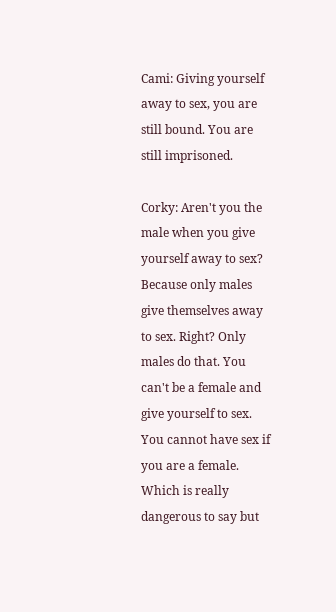Cami: Giving yourself away to sex, you are still bound. You are still imprisoned.

Corky: Aren't you the male when you give yourself away to sex? Because only males give themselves away to sex. Right? Only males do that. You can't be a female and give yourself to sex. You cannot have sex if you are a female. Which is really dangerous to say but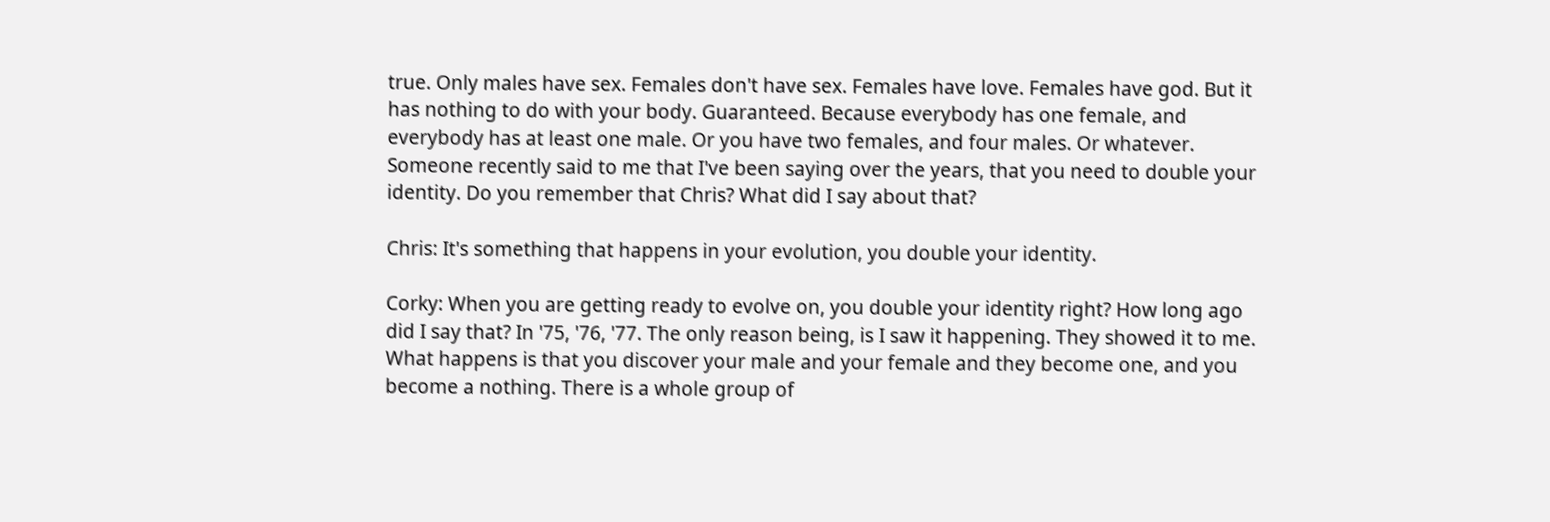true. Only males have sex. Females don't have sex. Females have love. Females have god. But it has nothing to do with your body. Guaranteed. Because everybody has one female, and everybody has at least one male. Or you have two females, and four males. Or whatever. Someone recently said to me that I've been saying over the years, that you need to double your identity. Do you remember that Chris? What did I say about that?

Chris: It's something that happens in your evolution, you double your identity.

Corky: When you are getting ready to evolve on, you double your identity right? How long ago did I say that? In '75, '76, '77. The only reason being, is I saw it happening. They showed it to me. What happens is that you discover your male and your female and they become one, and you become a nothing. There is a whole group of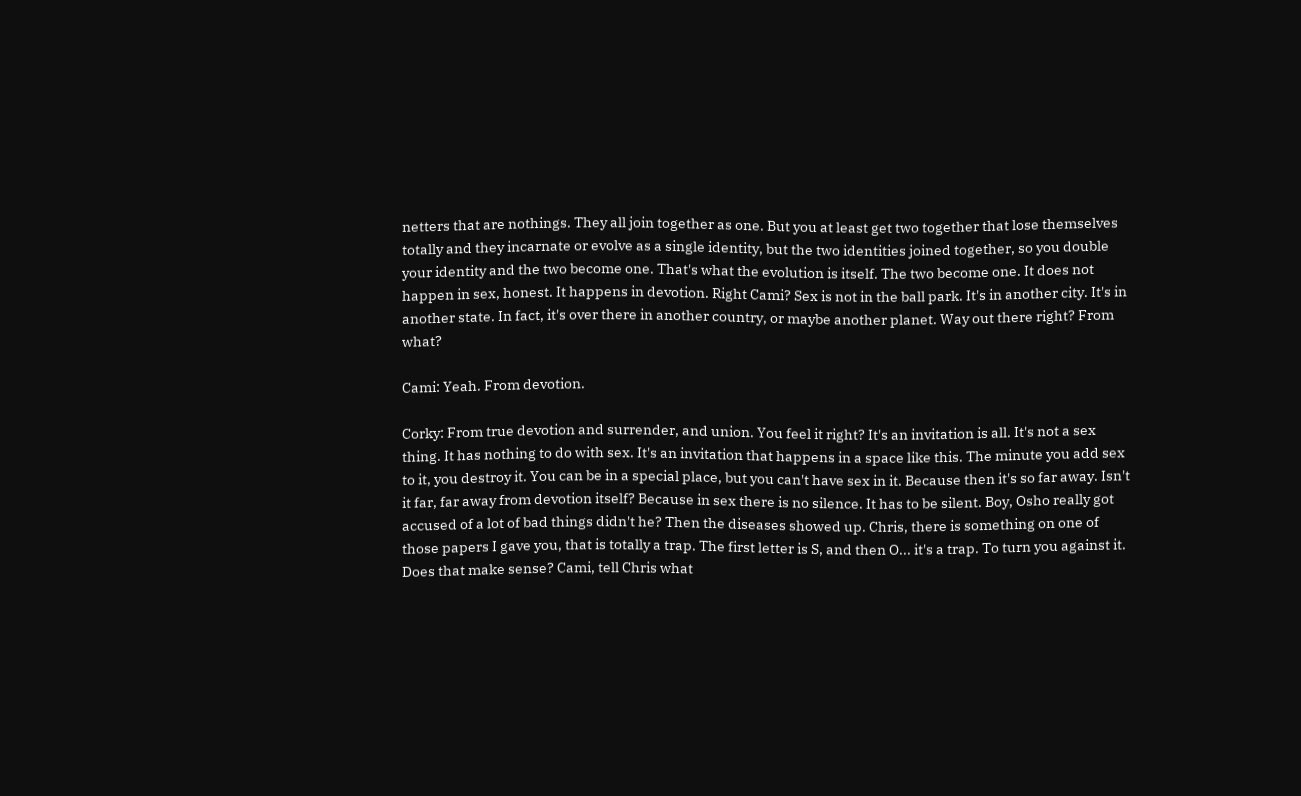netters that are nothings. They all join together as one. But you at least get two together that lose themselves totally and they incarnate or evolve as a single identity, but the two identities joined together, so you double your identity and the two become one. That's what the evolution is itself. The two become one. It does not happen in sex, honest. It happens in devotion. Right Cami? Sex is not in the ball park. It's in another city. It's in another state. In fact, it's over there in another country, or maybe another planet. Way out there right? From what?

Cami: Yeah. From devotion.

Corky: From true devotion and surrender, and union. You feel it right? It's an invitation is all. It's not a sex thing. It has nothing to do with sex. It's an invitation that happens in a space like this. The minute you add sex to it, you destroy it. You can be in a special place, but you can't have sex in it. Because then it's so far away. Isn't it far, far away from devotion itself? Because in sex there is no silence. It has to be silent. Boy, Osho really got accused of a lot of bad things didn't he? Then the diseases showed up. Chris, there is something on one of those papers I gave you, that is totally a trap. The first letter is S, and then O... it's a trap. To turn you against it. Does that make sense? Cami, tell Chris what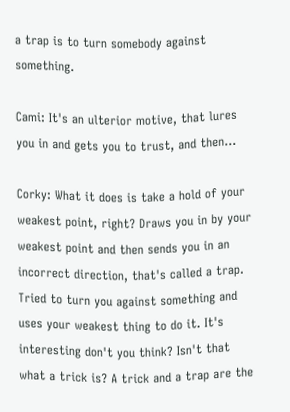a trap is to turn somebody against something.

Cami: It's an ulterior motive, that lures you in and gets you to trust, and then...

Corky: What it does is take a hold of your weakest point, right? Draws you in by your weakest point and then sends you in an incorrect direction, that's called a trap. Tried to turn you against something and uses your weakest thing to do it. It's interesting don't you think? Isn't that what a trick is? A trick and a trap are the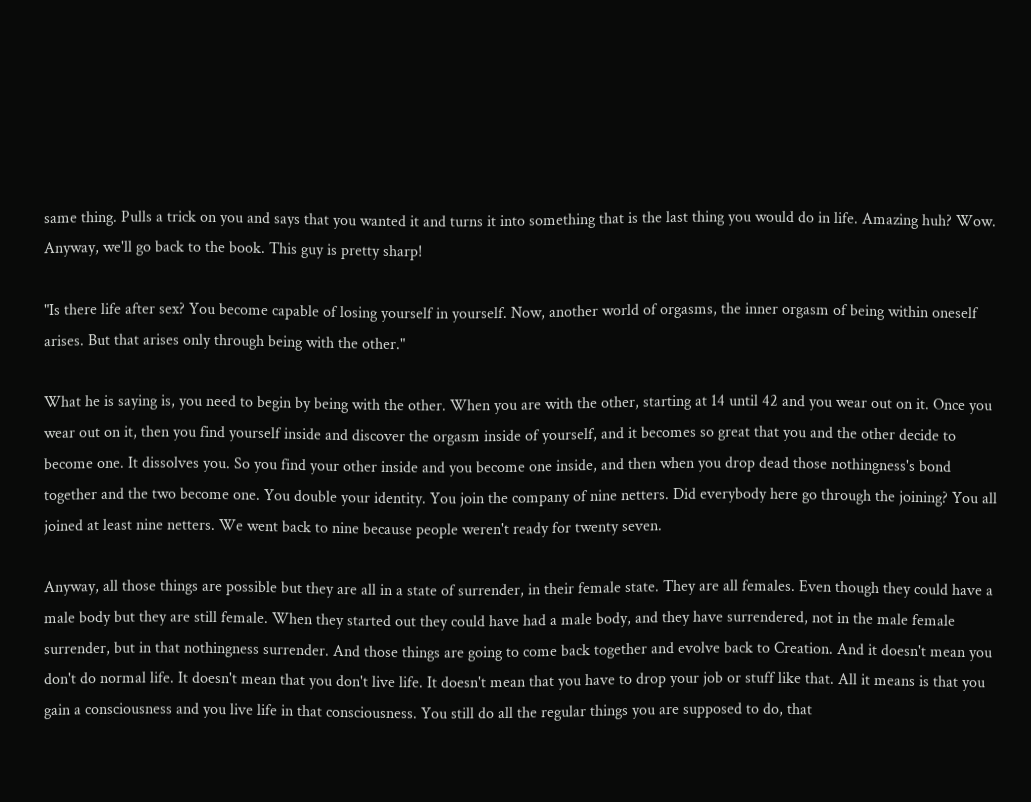same thing. Pulls a trick on you and says that you wanted it and turns it into something that is the last thing you would do in life. Amazing huh? Wow. Anyway, we'll go back to the book. This guy is pretty sharp!

"Is there life after sex? You become capable of losing yourself in yourself. Now, another world of orgasms, the inner orgasm of being within oneself arises. But that arises only through being with the other."

What he is saying is, you need to begin by being with the other. When you are with the other, starting at 14 until 42 and you wear out on it. Once you wear out on it, then you find yourself inside and discover the orgasm inside of yourself, and it becomes so great that you and the other decide to become one. It dissolves you. So you find your other inside and you become one inside, and then when you drop dead those nothingness's bond together and the two become one. You double your identity. You join the company of nine netters. Did everybody here go through the joining? You all joined at least nine netters. We went back to nine because people weren't ready for twenty seven.

Anyway, all those things are possible but they are all in a state of surrender, in their female state. They are all females. Even though they could have a male body but they are still female. When they started out they could have had a male body, and they have surrendered, not in the male female surrender, but in that nothingness surrender. And those things are going to come back together and evolve back to Creation. And it doesn't mean you don't do normal life. It doesn't mean that you don't live life. It doesn't mean that you have to drop your job or stuff like that. All it means is that you gain a consciousness and you live life in that consciousness. You still do all the regular things you are supposed to do, that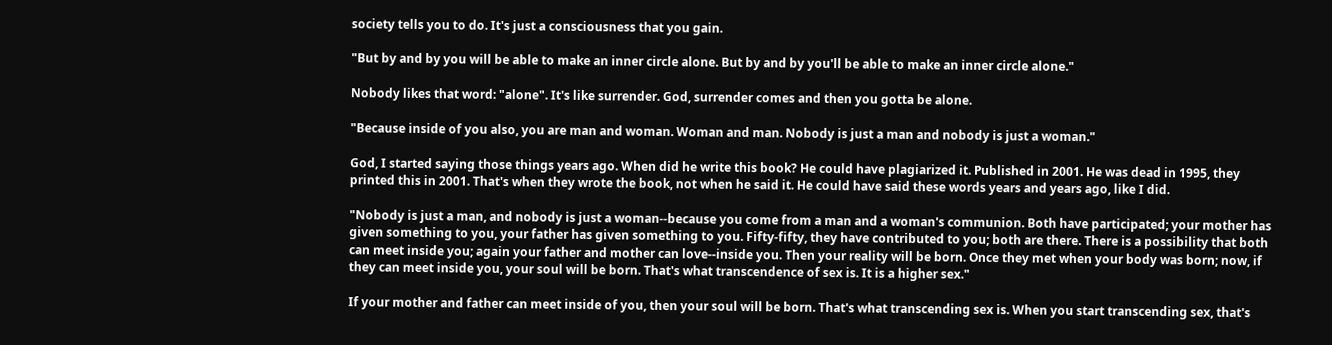society tells you to do. It's just a consciousness that you gain.

"But by and by you will be able to make an inner circle alone. But by and by you'll be able to make an inner circle alone."

Nobody likes that word: "alone". It's like surrender. God, surrender comes and then you gotta be alone.

"Because inside of you also, you are man and woman. Woman and man. Nobody is just a man and nobody is just a woman."

God, I started saying those things years ago. When did he write this book? He could have plagiarized it. Published in 2001. He was dead in 1995, they printed this in 2001. That's when they wrote the book, not when he said it. He could have said these words years and years ago, like I did.

"Nobody is just a man, and nobody is just a woman--because you come from a man and a woman's communion. Both have participated; your mother has given something to you, your father has given something to you. Fifty-fifty, they have contributed to you; both are there. There is a possibility that both can meet inside you; again your father and mother can love--inside you. Then your reality will be born. Once they met when your body was born; now, if they can meet inside you, your soul will be born. That's what transcendence of sex is. It is a higher sex."

If your mother and father can meet inside of you, then your soul will be born. That's what transcending sex is. When you start transcending sex, that's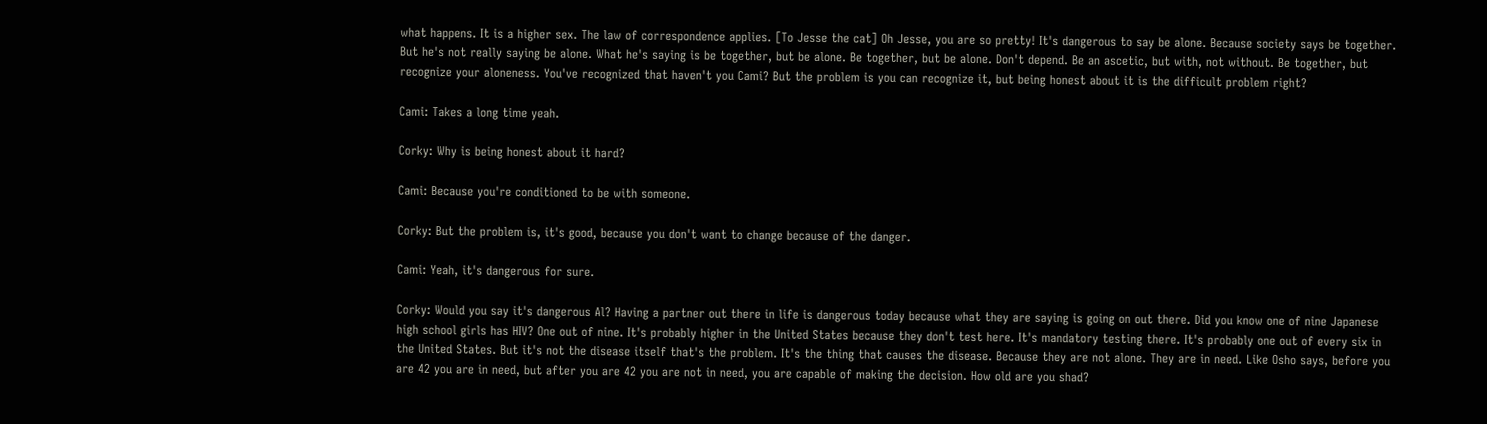what happens. It is a higher sex. The law of correspondence applies. [To Jesse the cat] Oh Jesse, you are so pretty! It's dangerous to say be alone. Because society says be together. But he's not really saying be alone. What he's saying is be together, but be alone. Be together, but be alone. Don't depend. Be an ascetic, but with, not without. Be together, but recognize your aloneness. You've recognized that haven't you Cami? But the problem is you can recognize it, but being honest about it is the difficult problem right?

Cami: Takes a long time yeah.

Corky: Why is being honest about it hard?

Cami: Because you're conditioned to be with someone.

Corky: But the problem is, it's good, because you don't want to change because of the danger.

Cami: Yeah, it's dangerous for sure.

Corky: Would you say it's dangerous Al? Having a partner out there in life is dangerous today because what they are saying is going on out there. Did you know one of nine Japanese high school girls has HIV? One out of nine. It's probably higher in the United States because they don't test here. It's mandatory testing there. It's probably one out of every six in the United States. But it's not the disease itself that's the problem. It's the thing that causes the disease. Because they are not alone. They are in need. Like Osho says, before you are 42 you are in need, but after you are 42 you are not in need, you are capable of making the decision. How old are you shad?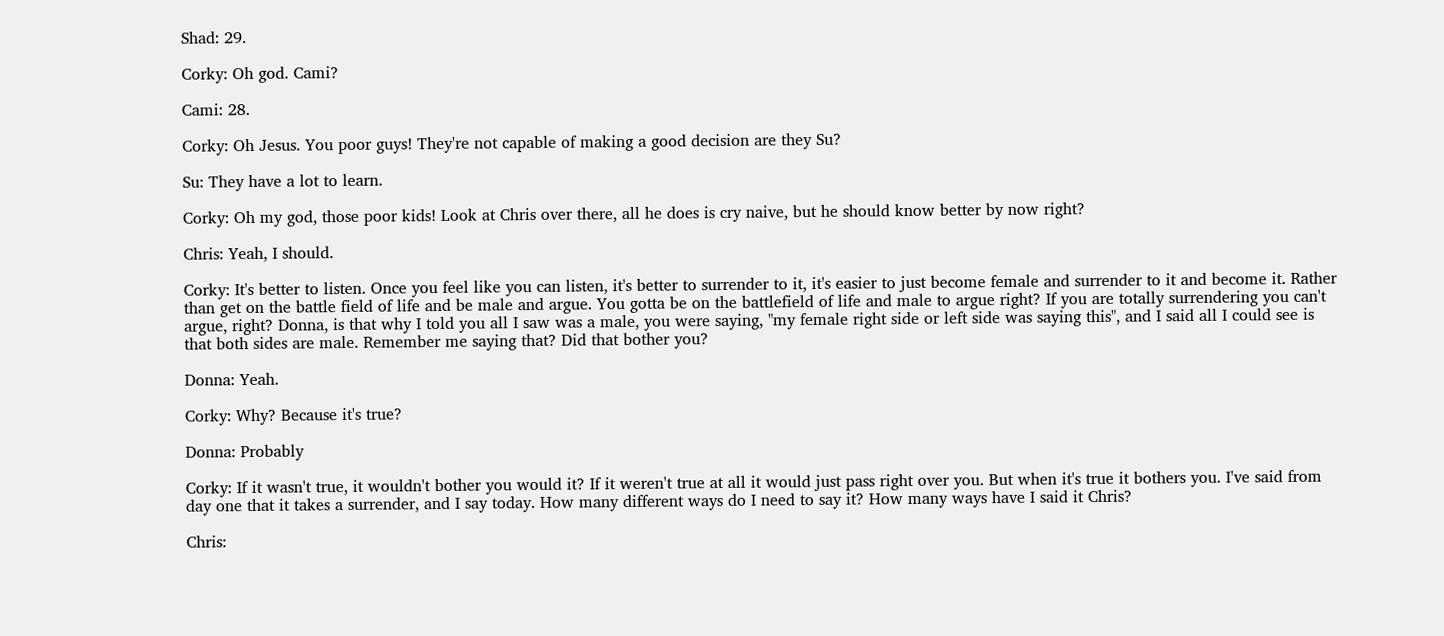Shad: 29.

Corky: Oh god. Cami?

Cami: 28.

Corky: Oh Jesus. You poor guys! They're not capable of making a good decision are they Su?

Su: They have a lot to learn.

Corky: Oh my god, those poor kids! Look at Chris over there, all he does is cry naive, but he should know better by now right?

Chris: Yeah, I should.

Corky: It's better to listen. Once you feel like you can listen, it's better to surrender to it, it's easier to just become female and surrender to it and become it. Rather than get on the battle field of life and be male and argue. You gotta be on the battlefield of life and male to argue right? If you are totally surrendering you can't argue, right? Donna, is that why I told you all I saw was a male, you were saying, "my female right side or left side was saying this", and I said all I could see is that both sides are male. Remember me saying that? Did that bother you?

Donna: Yeah.

Corky: Why? Because it's true?

Donna: Probably

Corky: If it wasn't true, it wouldn't bother you would it? If it weren't true at all it would just pass right over you. But when it's true it bothers you. I've said from day one that it takes a surrender, and I say today. How many different ways do I need to say it? How many ways have I said it Chris?

Chris: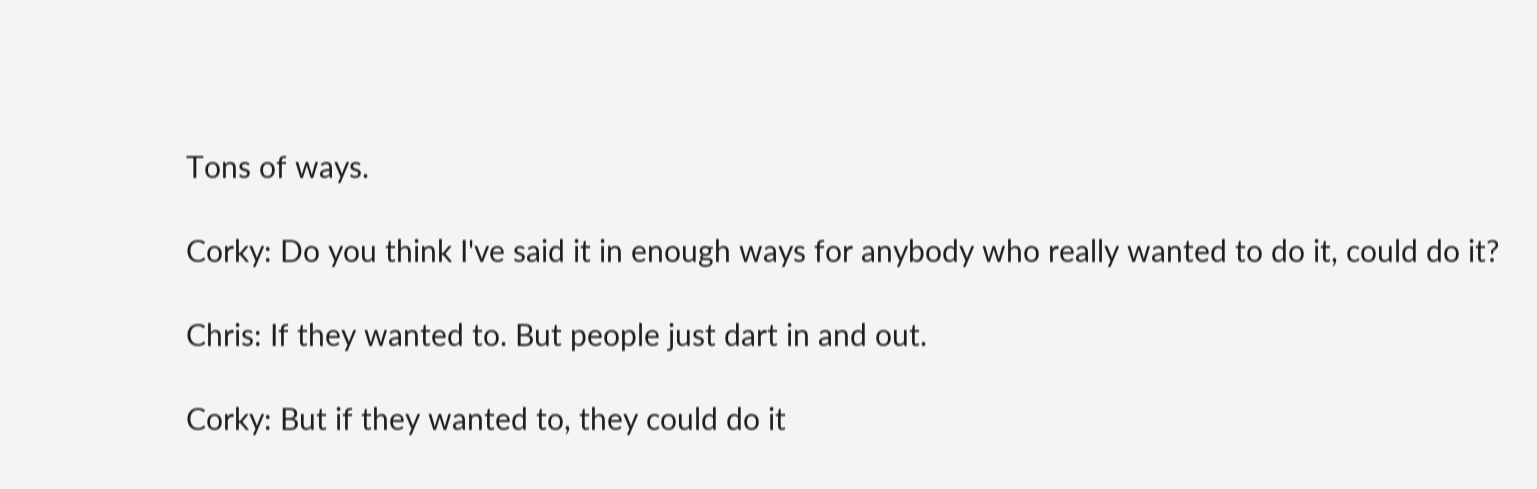Tons of ways.

Corky: Do you think I've said it in enough ways for anybody who really wanted to do it, could do it?

Chris: If they wanted to. But people just dart in and out.

Corky: But if they wanted to, they could do it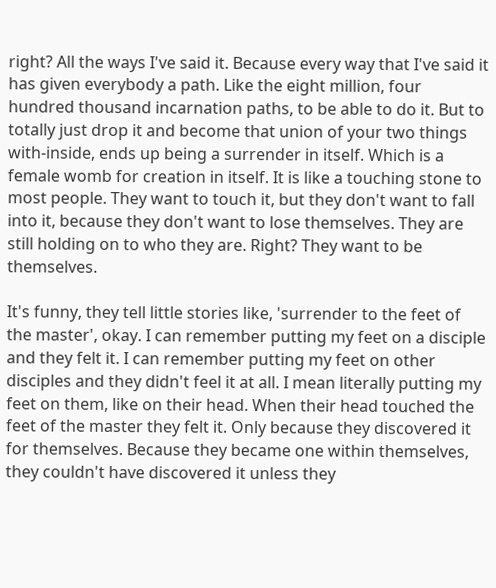right? All the ways I've said it. Because every way that I've said it has given everybody a path. Like the eight million, four hundred thousand incarnation paths, to be able to do it. But to totally just drop it and become that union of your two things with-inside, ends up being a surrender in itself. Which is a female womb for creation in itself. It is like a touching stone to most people. They want to touch it, but they don't want to fall into it, because they don't want to lose themselves. They are still holding on to who they are. Right? They want to be themselves.

It's funny, they tell little stories like, 'surrender to the feet of the master', okay. I can remember putting my feet on a disciple and they felt it. I can remember putting my feet on other disciples and they didn't feel it at all. I mean literally putting my feet on them, like on their head. When their head touched the feet of the master they felt it. Only because they discovered it for themselves. Because they became one within themselves, they couldn't have discovered it unless they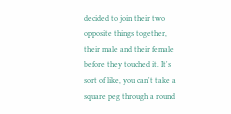decided to join their two opposite things together, their male and their female before they touched it. It's sort of like, you can't take a square peg through a round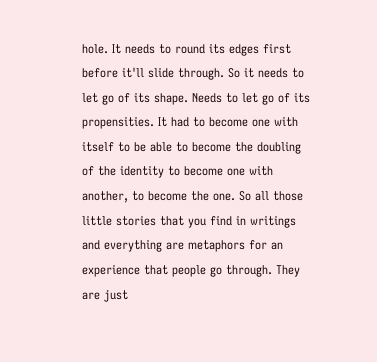hole. It needs to round its edges first before it'll slide through. So it needs to let go of its shape. Needs to let go of its propensities. It had to become one with itself to be able to become the doubling of the identity to become one with another, to become the one. So all those little stories that you find in writings and everything are metaphors for an experience that people go through. They are just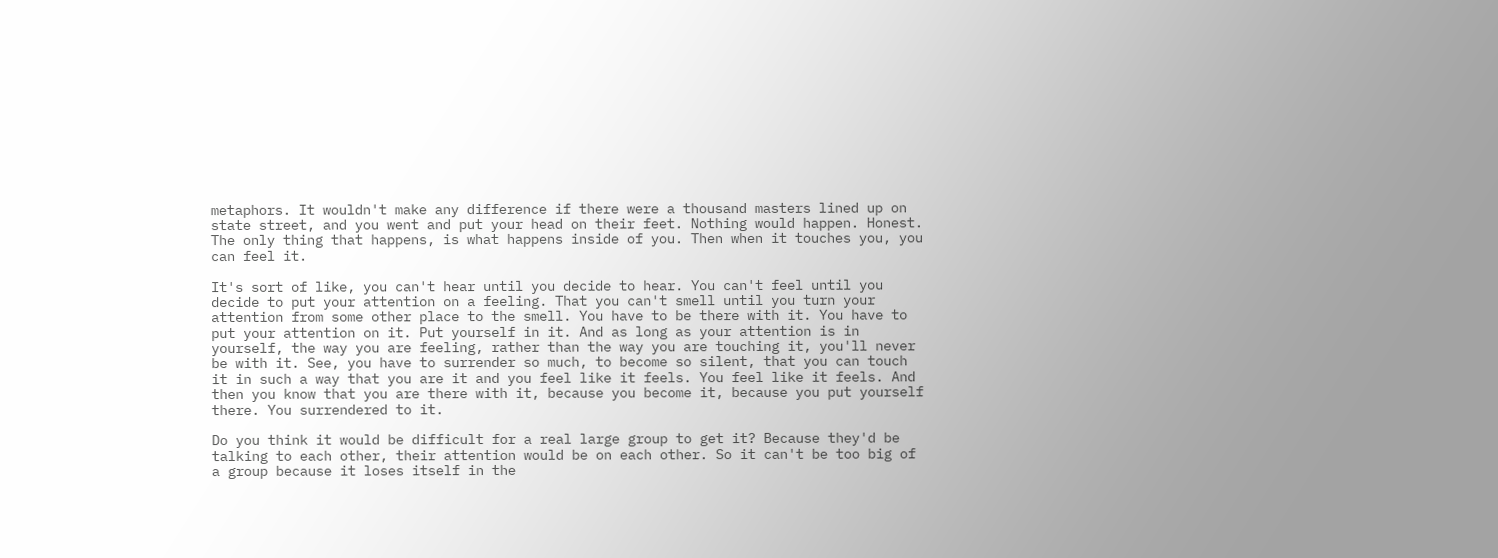metaphors. It wouldn't make any difference if there were a thousand masters lined up on state street, and you went and put your head on their feet. Nothing would happen. Honest. The only thing that happens, is what happens inside of you. Then when it touches you, you can feel it.

It's sort of like, you can't hear until you decide to hear. You can't feel until you decide to put your attention on a feeling. That you can't smell until you turn your attention from some other place to the smell. You have to be there with it. You have to put your attention on it. Put yourself in it. And as long as your attention is in yourself, the way you are feeling, rather than the way you are touching it, you'll never be with it. See, you have to surrender so much, to become so silent, that you can touch it in such a way that you are it and you feel like it feels. You feel like it feels. And then you know that you are there with it, because you become it, because you put yourself there. You surrendered to it.

Do you think it would be difficult for a real large group to get it? Because they'd be talking to each other, their attention would be on each other. So it can't be too big of a group because it loses itself in the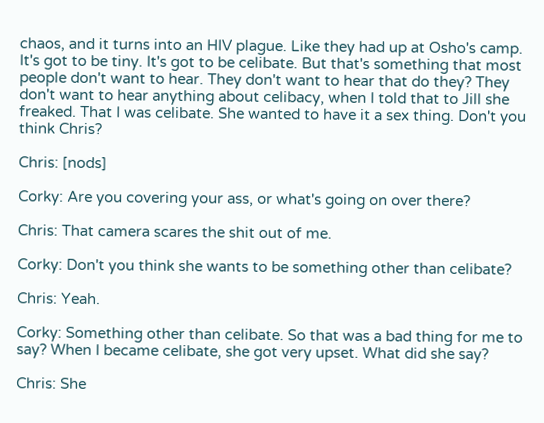chaos, and it turns into an HIV plague. Like they had up at Osho's camp. It's got to be tiny. It's got to be celibate. But that's something that most people don't want to hear. They don't want to hear that do they? They don't want to hear anything about celibacy, when I told that to Jill she freaked. That I was celibate. She wanted to have it a sex thing. Don't you think Chris?

Chris: [nods]

Corky: Are you covering your ass, or what's going on over there?

Chris: That camera scares the shit out of me.

Corky: Don't you think she wants to be something other than celibate?

Chris: Yeah.

Corky: Something other than celibate. So that was a bad thing for me to say? When I became celibate, she got very upset. What did she say?

Chris: She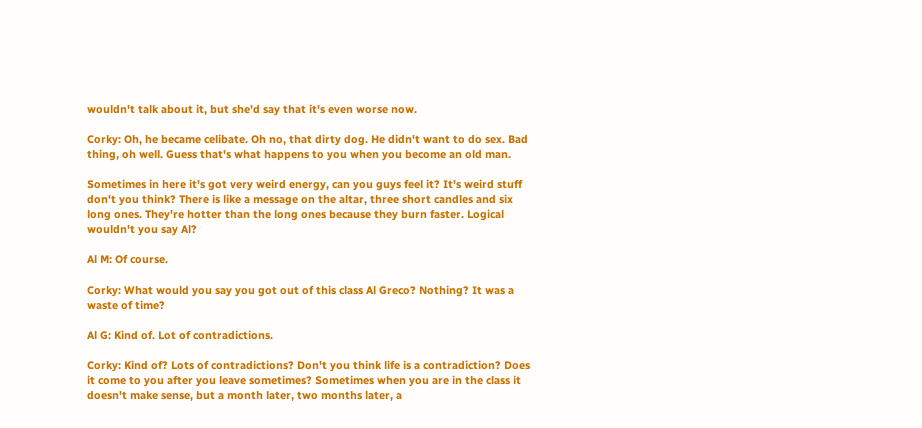wouldn't talk about it, but she'd say that it's even worse now.

Corky: Oh, he became celibate. Oh no, that dirty dog. He didn't want to do sex. Bad thing, oh well. Guess that's what happens to you when you become an old man.

Sometimes in here it's got very weird energy, can you guys feel it? It's weird stuff don't you think? There is like a message on the altar, three short candles and six long ones. They're hotter than the long ones because they burn faster. Logical wouldn't you say Al?

Al M: Of course.

Corky: What would you say you got out of this class Al Greco? Nothing? It was a waste of time?

Al G: Kind of. Lot of contradictions.

Corky: Kind of? Lots of contradictions? Don't you think life is a contradiction? Does it come to you after you leave sometimes? Sometimes when you are in the class it doesn't make sense, but a month later, two months later, a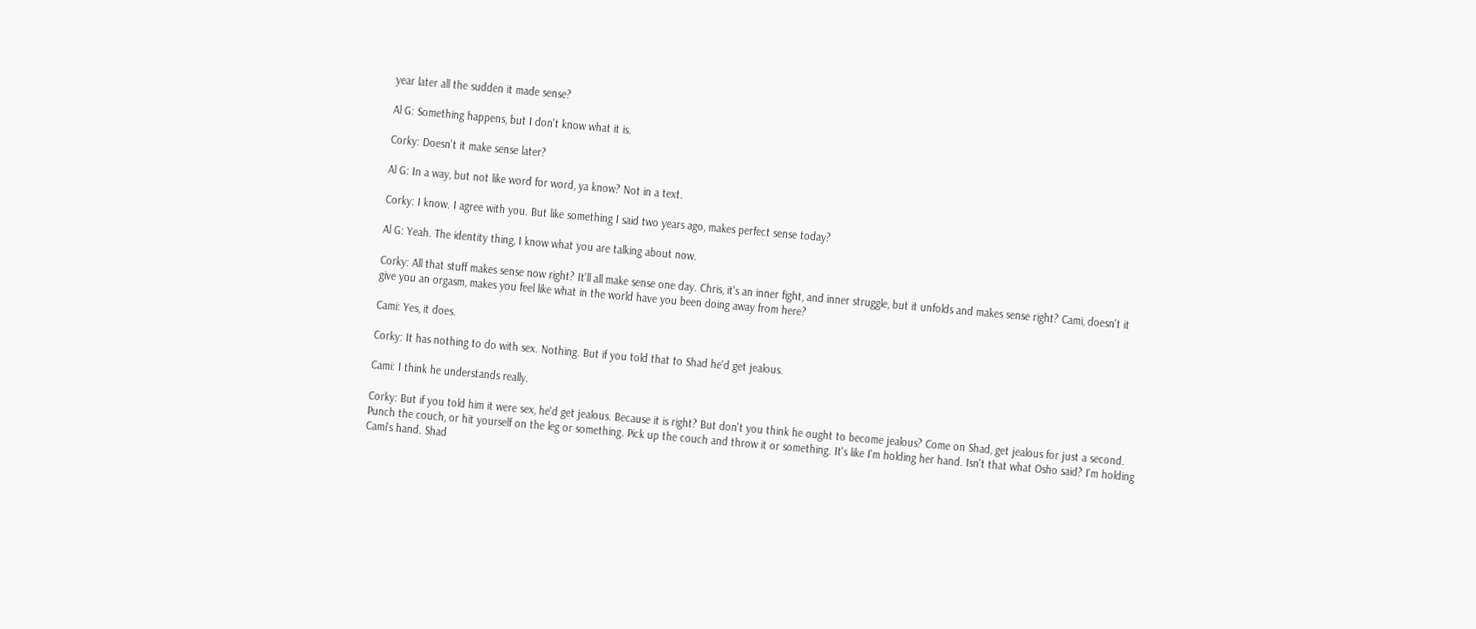year later all the sudden it made sense?

Al G: Something happens, but I don't know what it is.

Corky: Doesn't it make sense later?

Al G: In a way, but not like word for word, ya know? Not in a text.

Corky: I know. I agree with you. But like something I said two years ago, makes perfect sense today?

Al G: Yeah. The identity thing, I know what you are talking about now.

Corky: All that stuff makes sense now right? It'll all make sense one day. Chris, it's an inner fight, and inner struggle, but it unfolds and makes sense right? Cami, doesn't it give you an orgasm, makes you feel like what in the world have you been doing away from here?

Cami: Yes, it does.

Corky: It has nothing to do with sex. Nothing. But if you told that to Shad he'd get jealous.

Cami: I think he understands really.

Corky: But if you told him it were sex, he'd get jealous. Because it is right? But don't you think he ought to become jealous? Come on Shad, get jealous for just a second. Punch the couch, or hit yourself on the leg or something. Pick up the couch and throw it or something. It's like I'm holding her hand. Isn't that what Osho said? I'm holding Cami's hand. Shad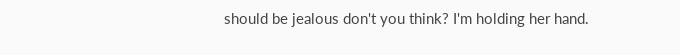should be jealous don't you think? I'm holding her hand.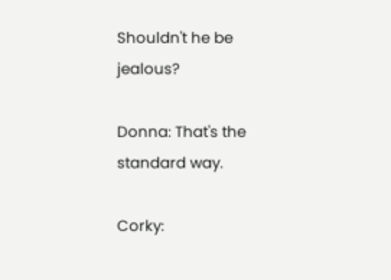Shouldn't he be jealous?

Donna: That's the standard way.

Corky: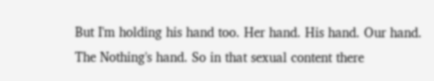But I'm holding his hand too. Her hand. His hand. Our hand. The Nothing's hand. So in that sexual content there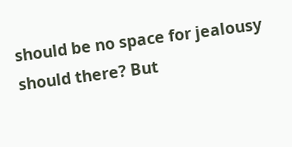should be no space for jealousy should there? But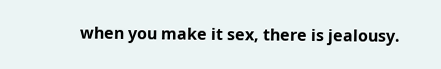when you make it sex, there is jealousy.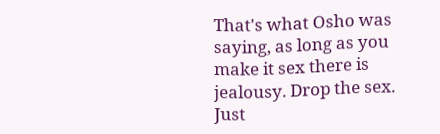That's what Osho was saying, as long as you make it sex there is jealousy. Drop the sex. Just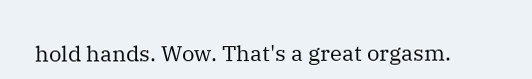hold hands. Wow. That's a great orgasm.